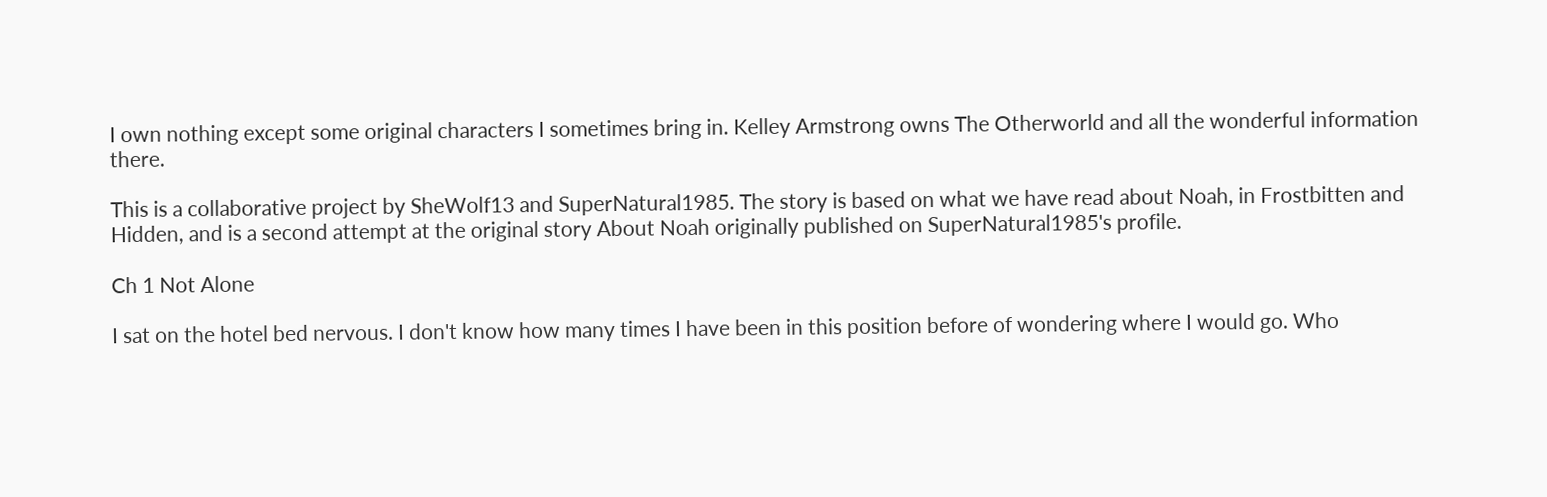I own nothing except some original characters I sometimes bring in. Kelley Armstrong owns The Otherworld and all the wonderful information there.

This is a collaborative project by SheWolf13 and SuperNatural1985. The story is based on what we have read about Noah, in Frostbitten and Hidden, and is a second attempt at the original story About Noah originally published on SuperNatural1985's profile.

Ch 1 Not Alone

I sat on the hotel bed nervous. I don't know how many times I have been in this position before of wondering where I would go. Who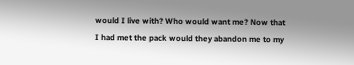would I live with? Who would want me? Now that I had met the pack would they abandon me to my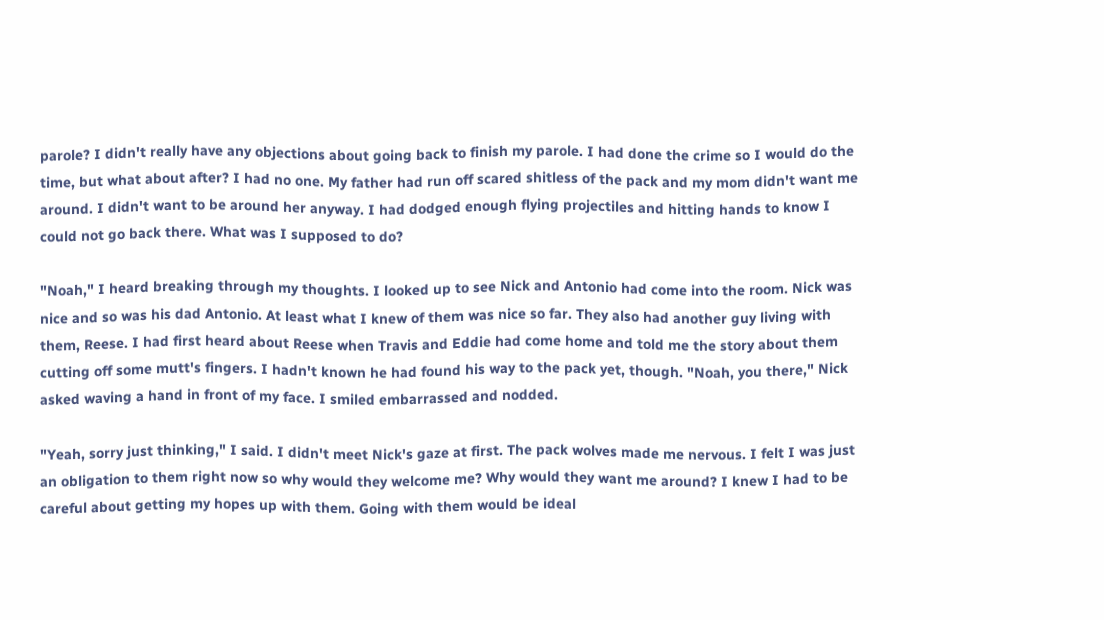parole? I didn't really have any objections about going back to finish my parole. I had done the crime so I would do the time, but what about after? I had no one. My father had run off scared shitless of the pack and my mom didn't want me around. I didn't want to be around her anyway. I had dodged enough flying projectiles and hitting hands to know I could not go back there. What was I supposed to do?

"Noah," I heard breaking through my thoughts. I looked up to see Nick and Antonio had come into the room. Nick was nice and so was his dad Antonio. At least what I knew of them was nice so far. They also had another guy living with them, Reese. I had first heard about Reese when Travis and Eddie had come home and told me the story about them cutting off some mutt's fingers. I hadn't known he had found his way to the pack yet, though. "Noah, you there," Nick asked waving a hand in front of my face. I smiled embarrassed and nodded.

"Yeah, sorry just thinking," I said. I didn't meet Nick's gaze at first. The pack wolves made me nervous. I felt I was just an obligation to them right now so why would they welcome me? Why would they want me around? I knew I had to be careful about getting my hopes up with them. Going with them would be ideal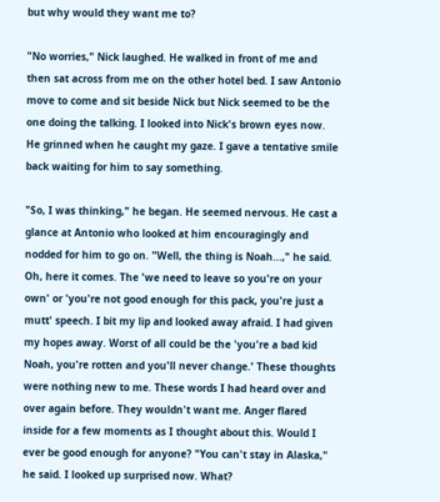but why would they want me to?

"No worries," Nick laughed. He walked in front of me and then sat across from me on the other hotel bed. I saw Antonio move to come and sit beside Nick but Nick seemed to be the one doing the talking. I looked into Nick's brown eyes now. He grinned when he caught my gaze. I gave a tentative smile back waiting for him to say something.

"So, I was thinking," he began. He seemed nervous. He cast a glance at Antonio who looked at him encouragingly and nodded for him to go on. "Well, the thing is Noah...," he said. Oh, here it comes. The 'we need to leave so you're on your own' or 'you're not good enough for this pack, you're just a mutt' speech. I bit my lip and looked away afraid. I had given my hopes away. Worst of all could be the 'you're a bad kid Noah, you're rotten and you'll never change.' These thoughts were nothing new to me. These words I had heard over and over again before. They wouldn't want me. Anger flared inside for a few moments as I thought about this. Would I ever be good enough for anyone? "You can't stay in Alaska," he said. I looked up surprised now. What?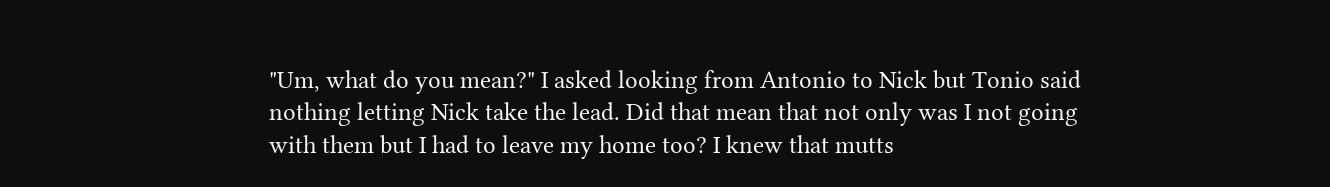"Um, what do you mean?" I asked looking from Antonio to Nick but Tonio said nothing letting Nick take the lead. Did that mean that not only was I not going with them but I had to leave my home too? I knew that mutts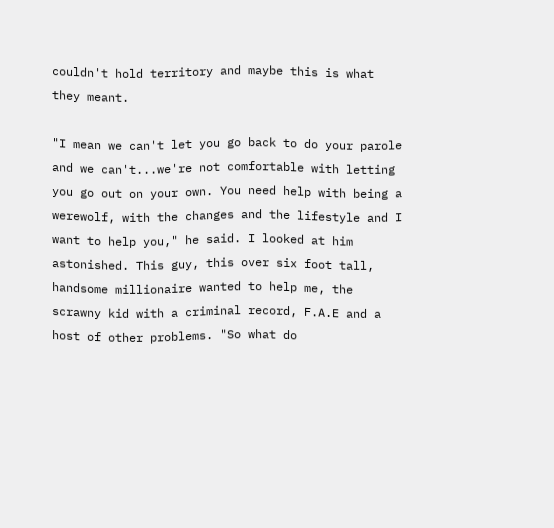couldn't hold territory and maybe this is what they meant.

"I mean we can't let you go back to do your parole and we can't...we're not comfortable with letting you go out on your own. You need help with being a werewolf, with the changes and the lifestyle and I want to help you," he said. I looked at him astonished. This guy, this over six foot tall, handsome millionaire wanted to help me, the scrawny kid with a criminal record, F.A.E and a host of other problems. "So what do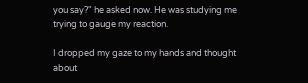you say?" he asked now. He was studying me trying to gauge my reaction.

I dropped my gaze to my hands and thought about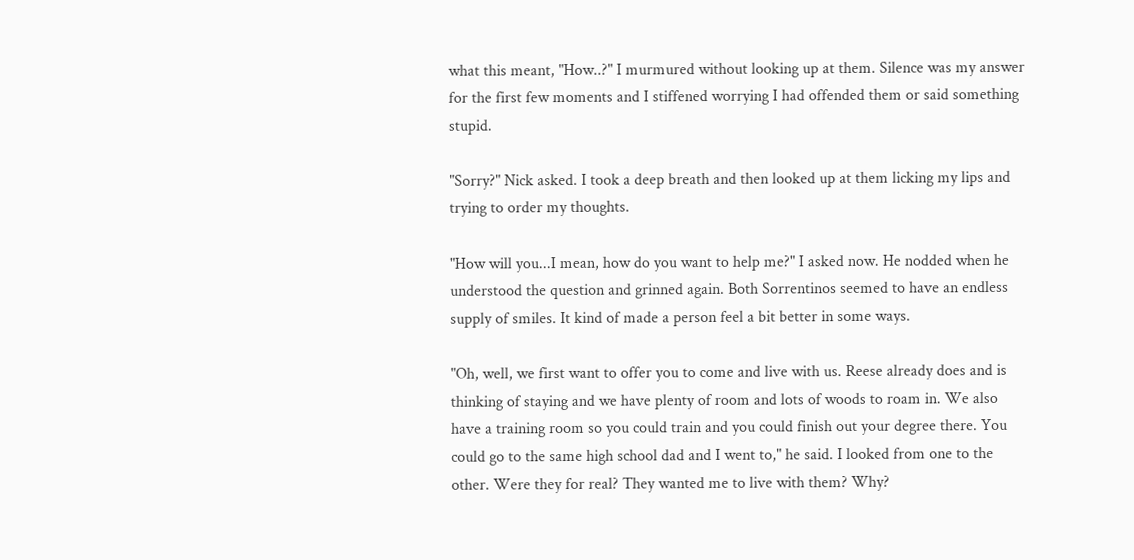what this meant, "How..?" I murmured without looking up at them. Silence was my answer for the first few moments and I stiffened worrying I had offended them or said something stupid.

"Sorry?" Nick asked. I took a deep breath and then looked up at them licking my lips and trying to order my thoughts.

"How will you...I mean, how do you want to help me?" I asked now. He nodded when he understood the question and grinned again. Both Sorrentinos seemed to have an endless supply of smiles. It kind of made a person feel a bit better in some ways.

"Oh, well, we first want to offer you to come and live with us. Reese already does and is thinking of staying and we have plenty of room and lots of woods to roam in. We also have a training room so you could train and you could finish out your degree there. You could go to the same high school dad and I went to," he said. I looked from one to the other. Were they for real? They wanted me to live with them? Why?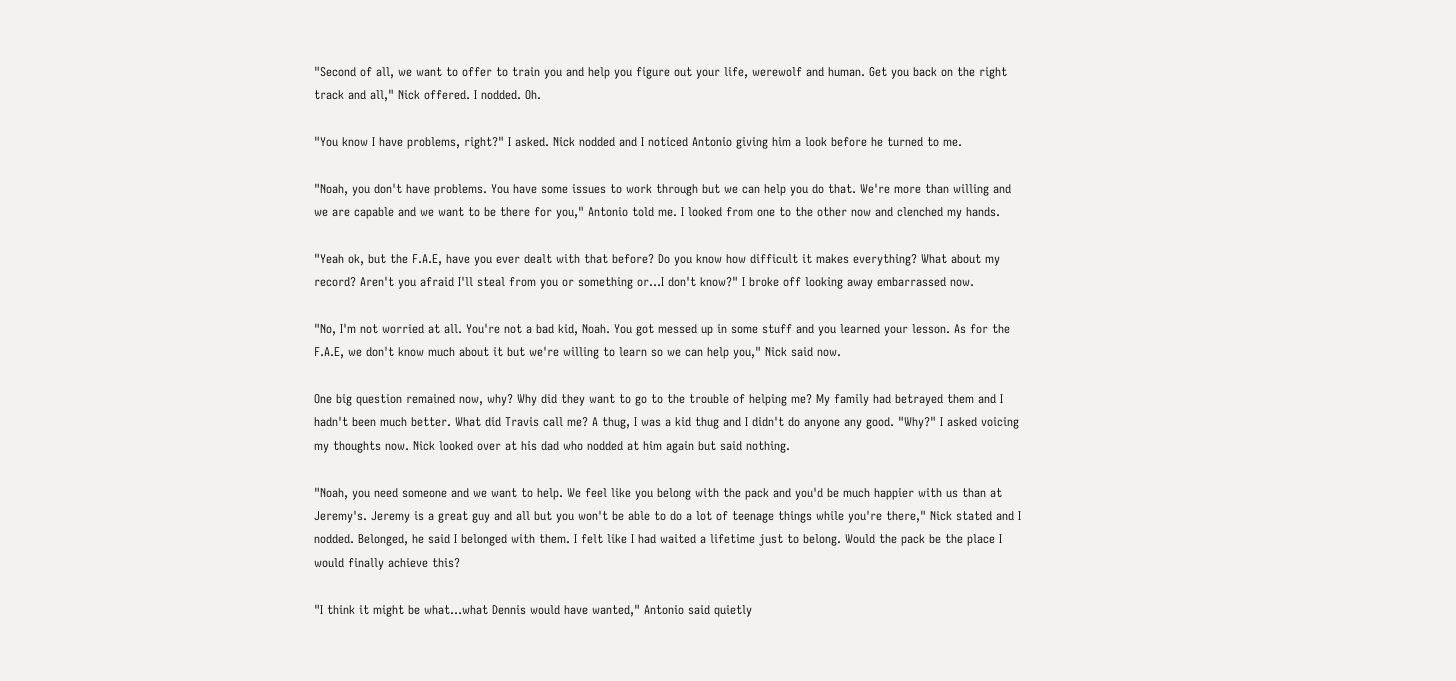"Second of all, we want to offer to train you and help you figure out your life, werewolf and human. Get you back on the right track and all," Nick offered. I nodded. Oh.

"You know I have problems, right?" I asked. Nick nodded and I noticed Antonio giving him a look before he turned to me.

"Noah, you don't have problems. You have some issues to work through but we can help you do that. We're more than willing and we are capable and we want to be there for you," Antonio told me. I looked from one to the other now and clenched my hands.

"Yeah ok, but the F.A.E, have you ever dealt with that before? Do you know how difficult it makes everything? What about my record? Aren't you afraid I'll steal from you or something or...I don't know?" I broke off looking away embarrassed now.

"No, I'm not worried at all. You're not a bad kid, Noah. You got messed up in some stuff and you learned your lesson. As for the F.A.E, we don't know much about it but we're willing to learn so we can help you," Nick said now.

One big question remained now, why? Why did they want to go to the trouble of helping me? My family had betrayed them and I hadn't been much better. What did Travis call me? A thug, I was a kid thug and I didn't do anyone any good. "Why?" I asked voicing my thoughts now. Nick looked over at his dad who nodded at him again but said nothing.

"Noah, you need someone and we want to help. We feel like you belong with the pack and you'd be much happier with us than at Jeremy's. Jeremy is a great guy and all but you won't be able to do a lot of teenage things while you're there," Nick stated and I nodded. Belonged, he said I belonged with them. I felt like I had waited a lifetime just to belong. Would the pack be the place I would finally achieve this?

"I think it might be what...what Dennis would have wanted," Antonio said quietly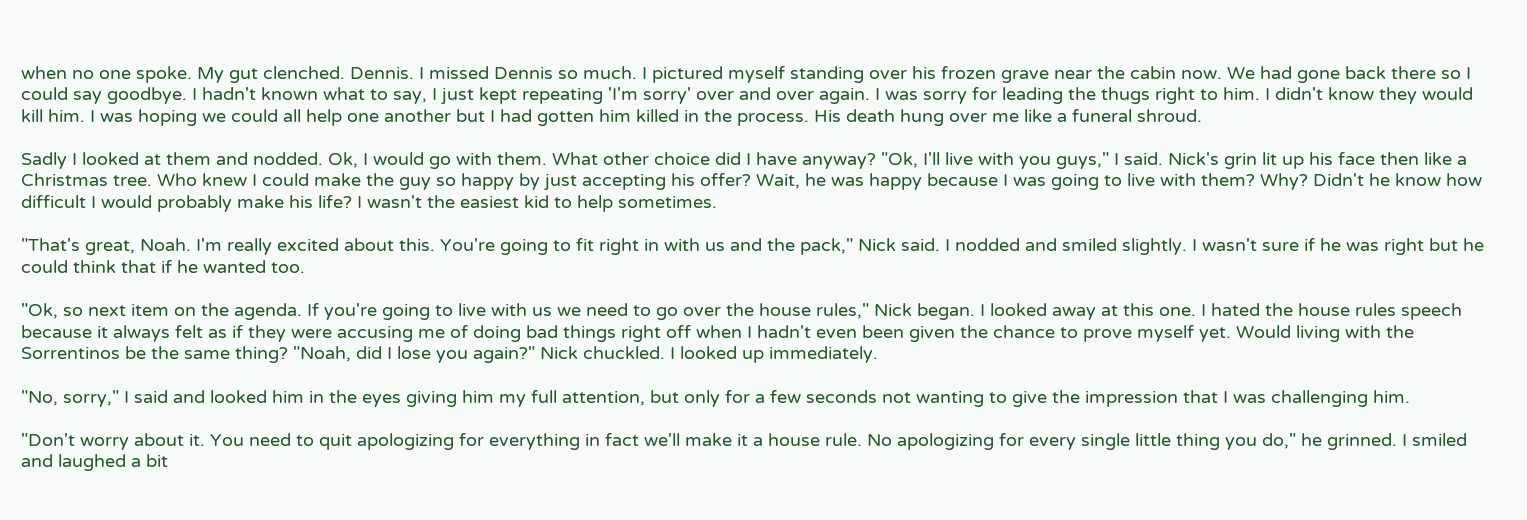when no one spoke. My gut clenched. Dennis. I missed Dennis so much. I pictured myself standing over his frozen grave near the cabin now. We had gone back there so I could say goodbye. I hadn't known what to say, I just kept repeating 'I'm sorry' over and over again. I was sorry for leading the thugs right to him. I didn't know they would kill him. I was hoping we could all help one another but I had gotten him killed in the process. His death hung over me like a funeral shroud.

Sadly I looked at them and nodded. Ok, I would go with them. What other choice did I have anyway? "Ok, I'll live with you guys," I said. Nick's grin lit up his face then like a Christmas tree. Who knew I could make the guy so happy by just accepting his offer? Wait, he was happy because I was going to live with them? Why? Didn't he know how difficult I would probably make his life? I wasn't the easiest kid to help sometimes.

"That's great, Noah. I'm really excited about this. You're going to fit right in with us and the pack," Nick said. I nodded and smiled slightly. I wasn't sure if he was right but he could think that if he wanted too.

"Ok, so next item on the agenda. If you're going to live with us we need to go over the house rules," Nick began. I looked away at this one. I hated the house rules speech because it always felt as if they were accusing me of doing bad things right off when I hadn't even been given the chance to prove myself yet. Would living with the Sorrentinos be the same thing? "Noah, did I lose you again?" Nick chuckled. I looked up immediately.

"No, sorry," I said and looked him in the eyes giving him my full attention, but only for a few seconds not wanting to give the impression that I was challenging him.

"Don't worry about it. You need to quit apologizing for everything in fact we'll make it a house rule. No apologizing for every single little thing you do," he grinned. I smiled and laughed a bit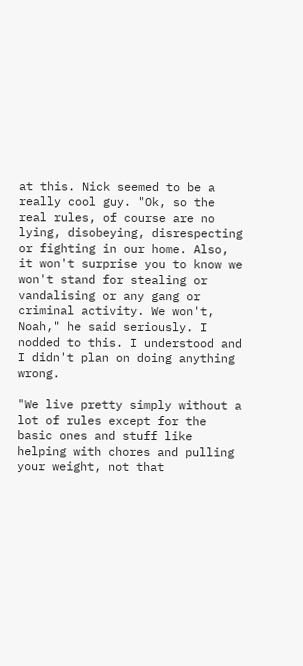at this. Nick seemed to be a really cool guy. "Ok, so the real rules, of course are no lying, disobeying, disrespecting or fighting in our home. Also, it won't surprise you to know we won't stand for stealing or vandalising or any gang or criminal activity. We won't, Noah," he said seriously. I nodded to this. I understood and I didn't plan on doing anything wrong.

"We live pretty simply without a lot of rules except for the basic ones and stuff like helping with chores and pulling your weight, not that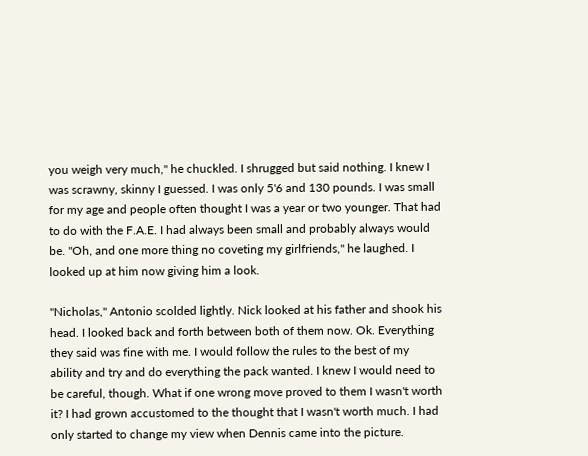you weigh very much," he chuckled. I shrugged but said nothing. I knew I was scrawny, skinny I guessed. I was only 5'6 and 130 pounds. I was small for my age and people often thought I was a year or two younger. That had to do with the F.A.E. I had always been small and probably always would be. "Oh, and one more thing no coveting my girlfriends," he laughed. I looked up at him now giving him a look.

"Nicholas," Antonio scolded lightly. Nick looked at his father and shook his head. I looked back and forth between both of them now. Ok. Everything they said was fine with me. I would follow the rules to the best of my ability and try and do everything the pack wanted. I knew I would need to be careful, though. What if one wrong move proved to them I wasn't worth it? I had grown accustomed to the thought that I wasn't worth much. I had only started to change my view when Dennis came into the picture.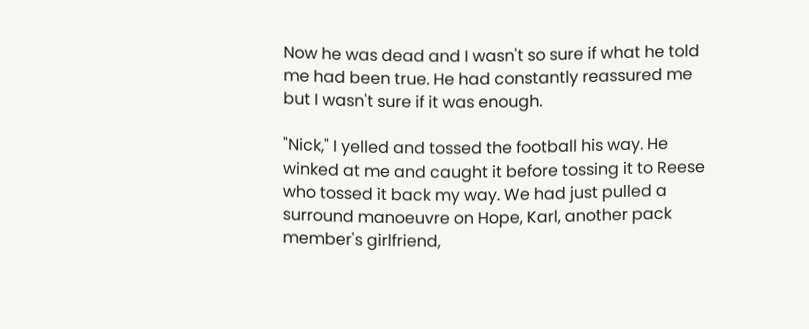Now he was dead and I wasn't so sure if what he told me had been true. He had constantly reassured me but I wasn't sure if it was enough.

"Nick," I yelled and tossed the football his way. He winked at me and caught it before tossing it to Reese who tossed it back my way. We had just pulled a surround manoeuvre on Hope, Karl, another pack member's girlfriend,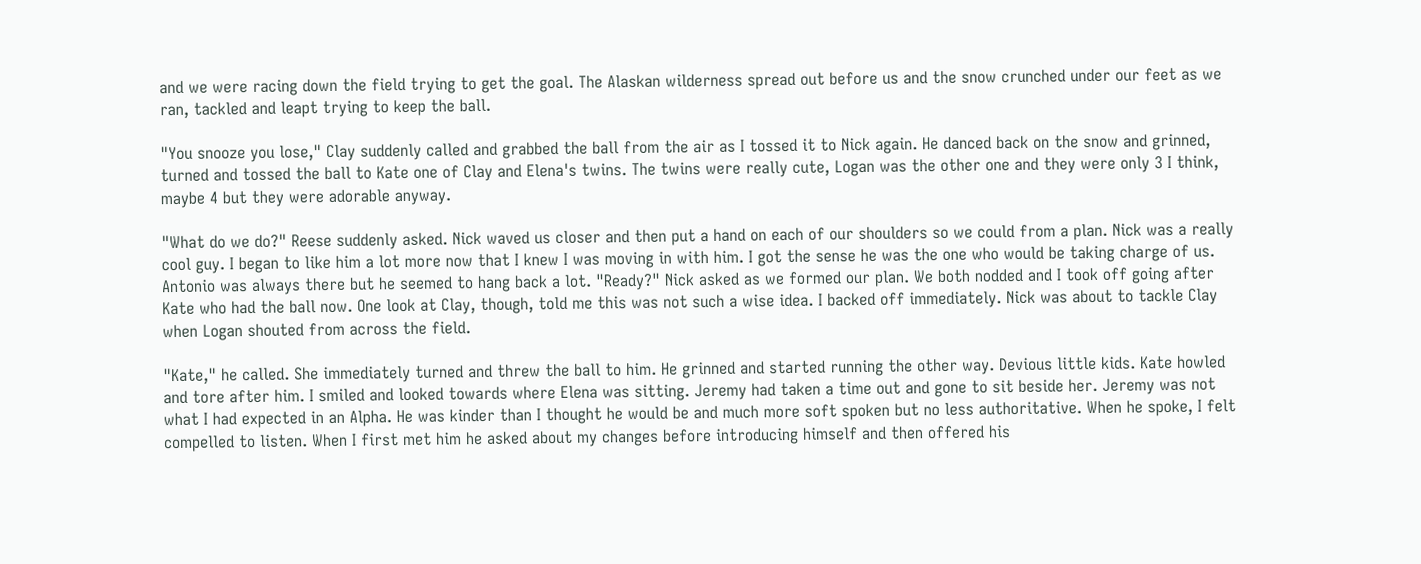and we were racing down the field trying to get the goal. The Alaskan wilderness spread out before us and the snow crunched under our feet as we ran, tackled and leapt trying to keep the ball.

"You snooze you lose," Clay suddenly called and grabbed the ball from the air as I tossed it to Nick again. He danced back on the snow and grinned, turned and tossed the ball to Kate one of Clay and Elena's twins. The twins were really cute, Logan was the other one and they were only 3 I think, maybe 4 but they were adorable anyway.

"What do we do?" Reese suddenly asked. Nick waved us closer and then put a hand on each of our shoulders so we could from a plan. Nick was a really cool guy. I began to like him a lot more now that I knew I was moving in with him. I got the sense he was the one who would be taking charge of us. Antonio was always there but he seemed to hang back a lot. "Ready?" Nick asked as we formed our plan. We both nodded and I took off going after Kate who had the ball now. One look at Clay, though, told me this was not such a wise idea. I backed off immediately. Nick was about to tackle Clay when Logan shouted from across the field.

"Kate," he called. She immediately turned and threw the ball to him. He grinned and started running the other way. Devious little kids. Kate howled and tore after him. I smiled and looked towards where Elena was sitting. Jeremy had taken a time out and gone to sit beside her. Jeremy was not what I had expected in an Alpha. He was kinder than I thought he would be and much more soft spoken but no less authoritative. When he spoke, I felt compelled to listen. When I first met him he asked about my changes before introducing himself and then offered his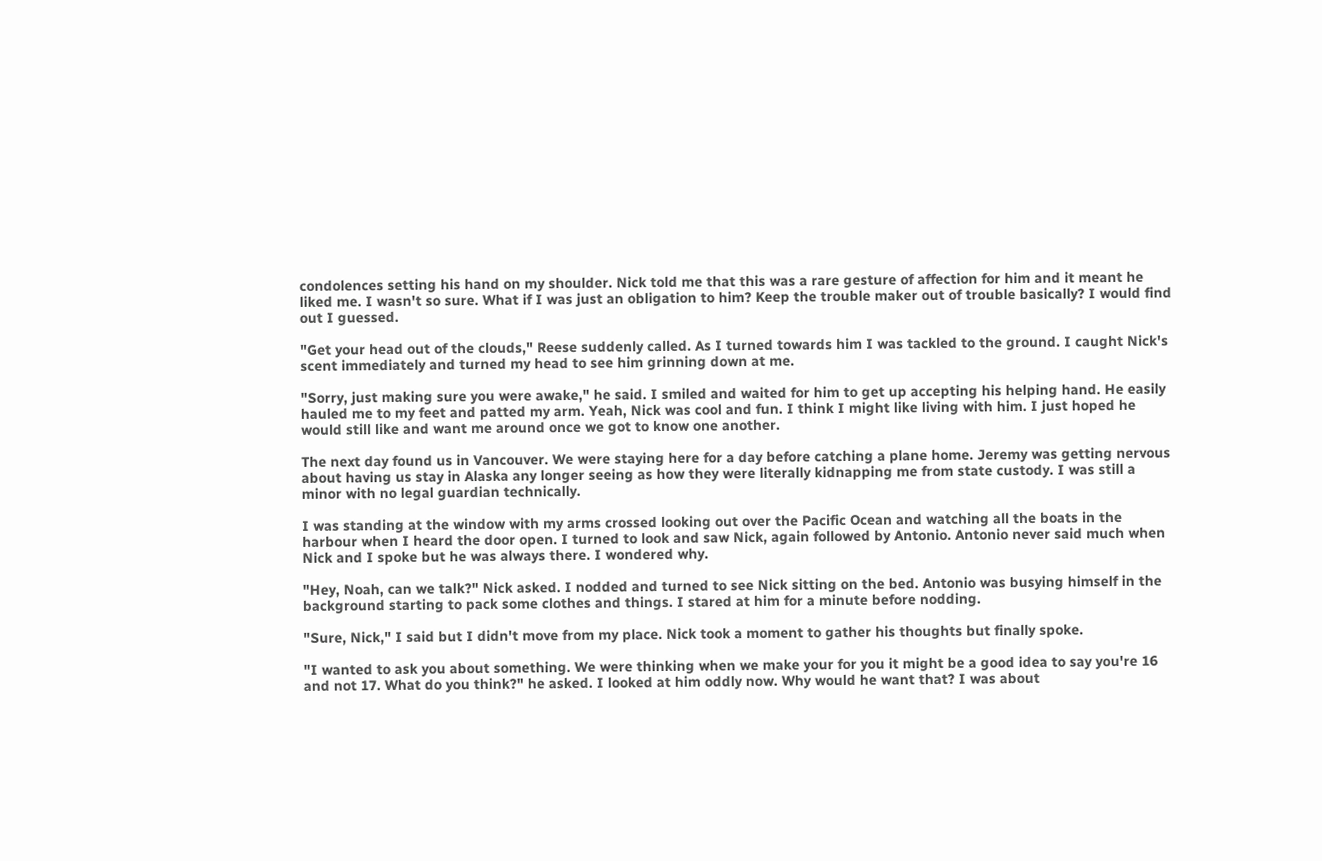condolences setting his hand on my shoulder. Nick told me that this was a rare gesture of affection for him and it meant he liked me. I wasn't so sure. What if I was just an obligation to him? Keep the trouble maker out of trouble basically? I would find out I guessed.

"Get your head out of the clouds," Reese suddenly called. As I turned towards him I was tackled to the ground. I caught Nick's scent immediately and turned my head to see him grinning down at me.

"Sorry, just making sure you were awake," he said. I smiled and waited for him to get up accepting his helping hand. He easily hauled me to my feet and patted my arm. Yeah, Nick was cool and fun. I think I might like living with him. I just hoped he would still like and want me around once we got to know one another.

The next day found us in Vancouver. We were staying here for a day before catching a plane home. Jeremy was getting nervous about having us stay in Alaska any longer seeing as how they were literally kidnapping me from state custody. I was still a minor with no legal guardian technically.

I was standing at the window with my arms crossed looking out over the Pacific Ocean and watching all the boats in the harbour when I heard the door open. I turned to look and saw Nick, again followed by Antonio. Antonio never said much when Nick and I spoke but he was always there. I wondered why.

"Hey, Noah, can we talk?" Nick asked. I nodded and turned to see Nick sitting on the bed. Antonio was busying himself in the background starting to pack some clothes and things. I stared at him for a minute before nodding.

"Sure, Nick," I said but I didn't move from my place. Nick took a moment to gather his thoughts but finally spoke.

"I wanted to ask you about something. We were thinking when we make your for you it might be a good idea to say you're 16 and not 17. What do you think?" he asked. I looked at him oddly now. Why would he want that? I was about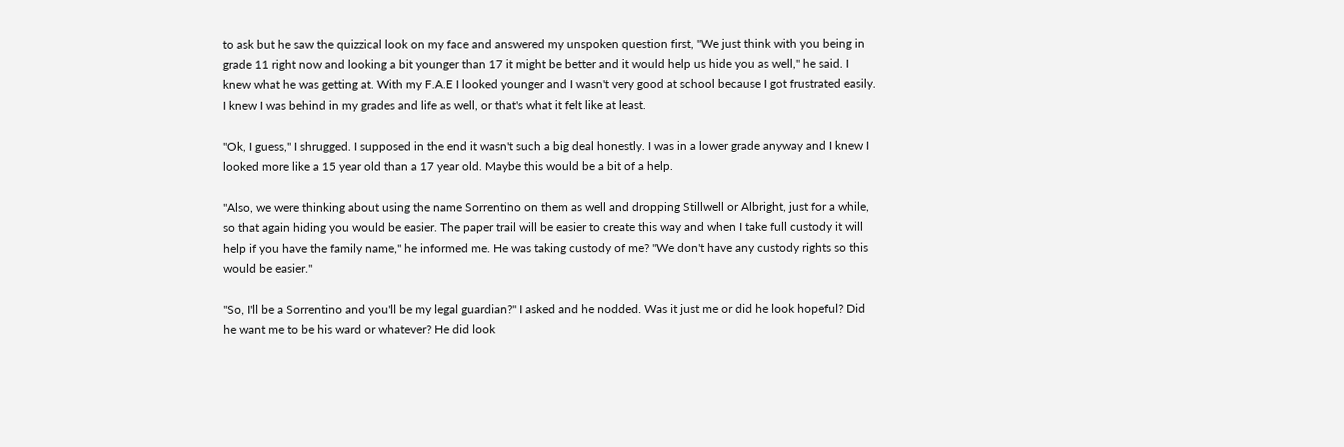to ask but he saw the quizzical look on my face and answered my unspoken question first, "We just think with you being in grade 11 right now and looking a bit younger than 17 it might be better and it would help us hide you as well," he said. I knew what he was getting at. With my F.A.E I looked younger and I wasn't very good at school because I got frustrated easily. I knew I was behind in my grades and life as well, or that's what it felt like at least.

"Ok, I guess," I shrugged. I supposed in the end it wasn't such a big deal honestly. I was in a lower grade anyway and I knew I looked more like a 15 year old than a 17 year old. Maybe this would be a bit of a help.

"Also, we were thinking about using the name Sorrentino on them as well and dropping Stillwell or Albright, just for a while, so that again hiding you would be easier. The paper trail will be easier to create this way and when I take full custody it will help if you have the family name," he informed me. He was taking custody of me? "We don't have any custody rights so this would be easier."

"So, I'll be a Sorrentino and you'll be my legal guardian?" I asked and he nodded. Was it just me or did he look hopeful? Did he want me to be his ward or whatever? He did look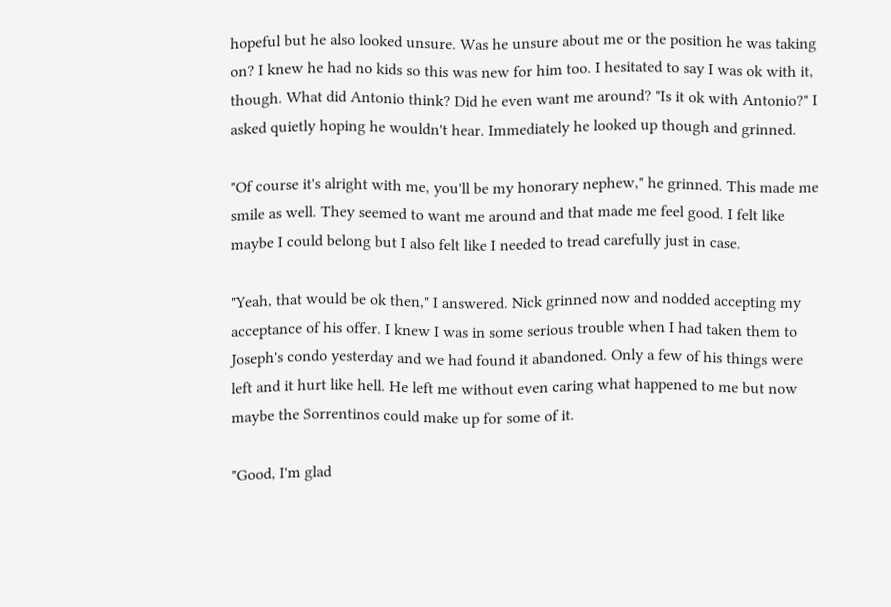hopeful but he also looked unsure. Was he unsure about me or the position he was taking on? I knew he had no kids so this was new for him too. I hesitated to say I was ok with it, though. What did Antonio think? Did he even want me around? "Is it ok with Antonio?" I asked quietly hoping he wouldn't hear. Immediately he looked up though and grinned.

"Of course it's alright with me, you'll be my honorary nephew," he grinned. This made me smile as well. They seemed to want me around and that made me feel good. I felt like maybe I could belong but I also felt like I needed to tread carefully just in case.

"Yeah, that would be ok then," I answered. Nick grinned now and nodded accepting my acceptance of his offer. I knew I was in some serious trouble when I had taken them to Joseph's condo yesterday and we had found it abandoned. Only a few of his things were left and it hurt like hell. He left me without even caring what happened to me but now maybe the Sorrentinos could make up for some of it.

"Good, I'm glad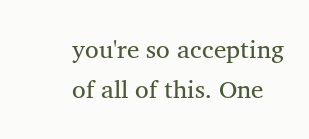you're so accepting of all of this. One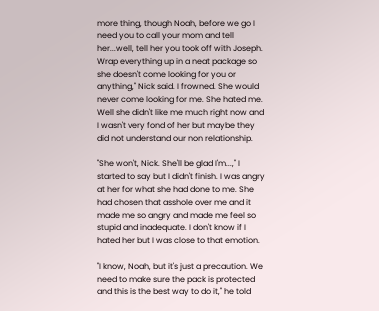more thing, though Noah, before we go I need you to call your mom and tell her...well, tell her you took off with Joseph. Wrap everything up in a neat package so she doesn't come looking for you or anything," Nick said. I frowned. She would never come looking for me. She hated me. Well she didn't like me much right now and I wasn't very fond of her but maybe they did not understand our non relationship.

"She won't, Nick. She'll be glad I'm...," I started to say but I didn't finish. I was angry at her for what she had done to me. She had chosen that asshole over me and it made me so angry and made me feel so stupid and inadequate. I don't know if I hated her but I was close to that emotion.

"I know, Noah, but it's just a precaution. We need to make sure the pack is protected and this is the best way to do it," he told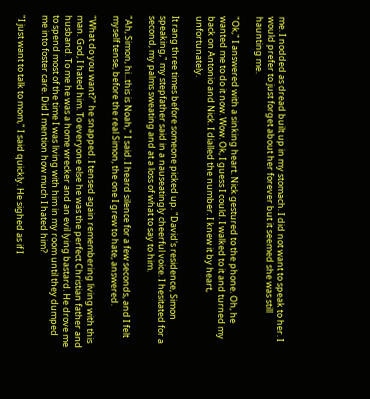me. I nodded as dread built up in my stomach. I did not want to speak to her. I would prefer to just forget about her forever but it seemed she was still haunting me.

"Ok," I answered with a sinking heart. Nick gestured to the phone. Oh, he wanted me to do it now. Wow. Ok, I guess I could. I walked to it and turned my back on Antonio and Nick. I dialled the number. I knew it by heart, unfortunately.

It rang three times before someone picked up. "David's residence, Simon speaking," my stepfather said in a nauseatingly cheerful voice. I hesitated for a second, my palms sweating and at a loss of what to say to him.

"Ah, Simon, hi...this is Noah," I said. I heard silence for a few seconds, and I felt myself tense, before the real Simon, the one I grew to hate, answered.

"What do you want?" he snapped. I tensed again remembering living with this man. God, I hated him. To everyone else he was the perfect Christian father and husband. To me he was a home wrecker and an evil lying bastard. He drove me to spend most of the time I was living with him in my room until they dumped me into foster care. Did I mention how much I hated him?

"I just want to talk to mom," I said quickly. He sighed as if I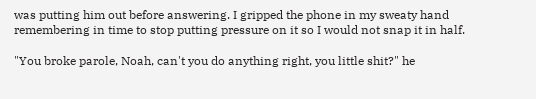was putting him out before answering. I gripped the phone in my sweaty hand remembering in time to stop putting pressure on it so I would not snap it in half.

"You broke parole, Noah, can't you do anything right, you little shit?" he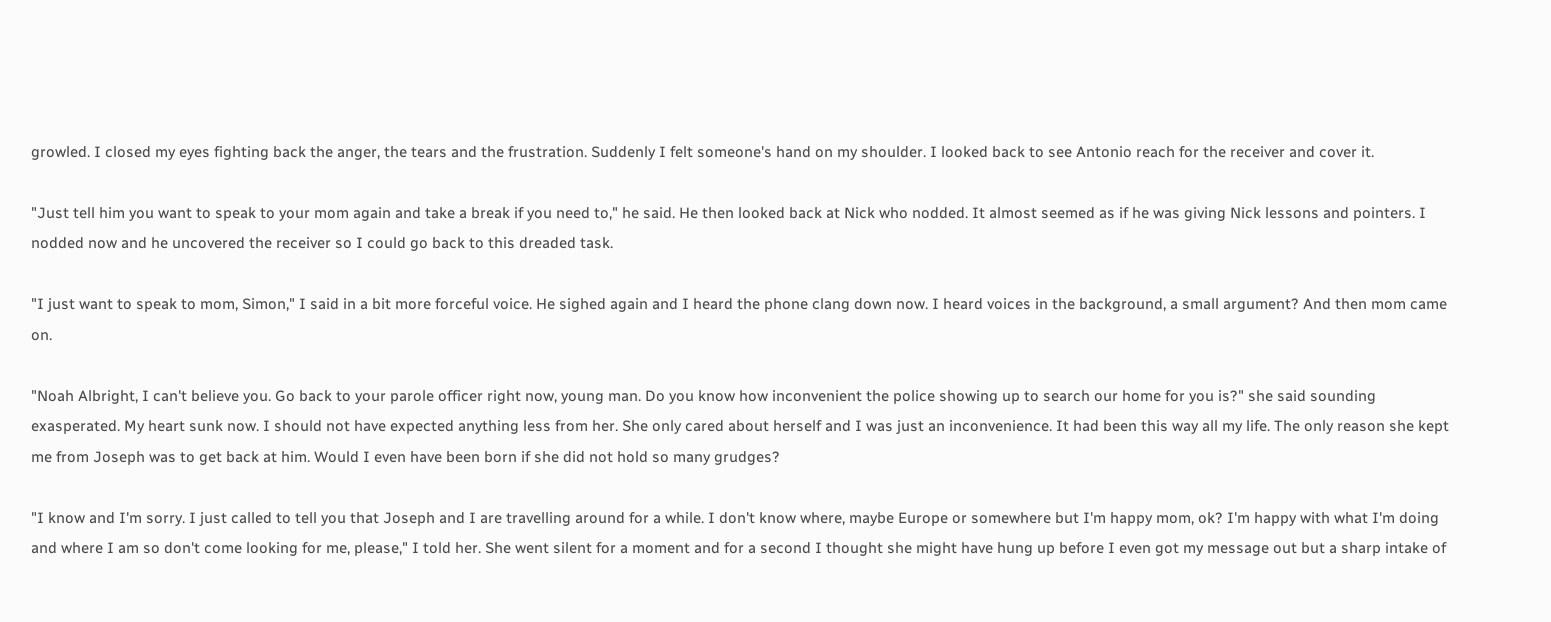growled. I closed my eyes fighting back the anger, the tears and the frustration. Suddenly I felt someone's hand on my shoulder. I looked back to see Antonio reach for the receiver and cover it.

"Just tell him you want to speak to your mom again and take a break if you need to," he said. He then looked back at Nick who nodded. It almost seemed as if he was giving Nick lessons and pointers. I nodded now and he uncovered the receiver so I could go back to this dreaded task.

"I just want to speak to mom, Simon," I said in a bit more forceful voice. He sighed again and I heard the phone clang down now. I heard voices in the background, a small argument? And then mom came on.

"Noah Albright, I can't believe you. Go back to your parole officer right now, young man. Do you know how inconvenient the police showing up to search our home for you is?" she said sounding exasperated. My heart sunk now. I should not have expected anything less from her. She only cared about herself and I was just an inconvenience. It had been this way all my life. The only reason she kept me from Joseph was to get back at him. Would I even have been born if she did not hold so many grudges?

"I know and I'm sorry. I just called to tell you that Joseph and I are travelling around for a while. I don't know where, maybe Europe or somewhere but I'm happy mom, ok? I'm happy with what I'm doing and where I am so don't come looking for me, please," I told her. She went silent for a moment and for a second I thought she might have hung up before I even got my message out but a sharp intake of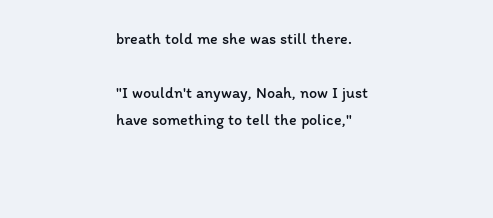breath told me she was still there.

"I wouldn't anyway, Noah, now I just have something to tell the police,"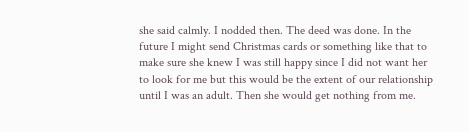she said calmly. I nodded then. The deed was done. In the future I might send Christmas cards or something like that to make sure she knew I was still happy since I did not want her to look for me but this would be the extent of our relationship until I was an adult. Then she would get nothing from me.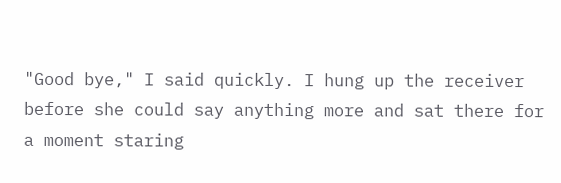"Good bye," I said quickly. I hung up the receiver before she could say anything more and sat there for a moment staring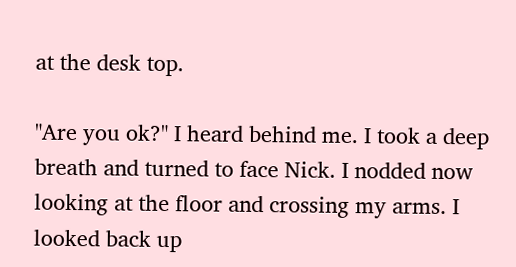at the desk top.

"Are you ok?" I heard behind me. I took a deep breath and turned to face Nick. I nodded now looking at the floor and crossing my arms. I looked back up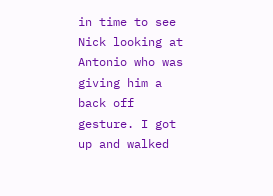in time to see Nick looking at Antonio who was giving him a back off gesture. I got up and walked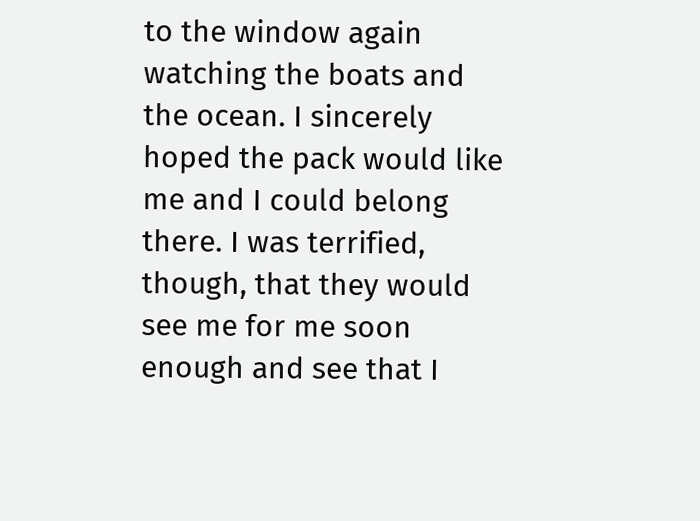to the window again watching the boats and the ocean. I sincerely hoped the pack would like me and I could belong there. I was terrified, though, that they would see me for me soon enough and see that I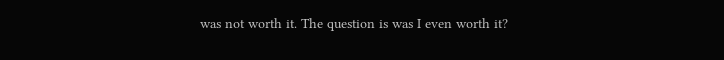was not worth it. The question is was I even worth it?